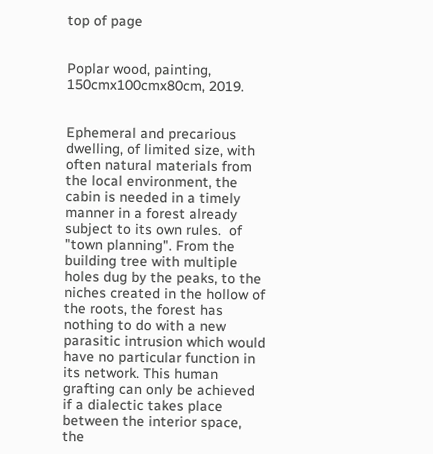top of page


Poplar wood, painting, 150cmx100cmx80cm, 2019.


Ephemeral and precarious dwelling, of limited size, with often natural materials from the local environment, the cabin is needed in a timely manner in a forest already subject to its own rules.  of "town planning". From the building tree with multiple holes dug by the peaks, to the niches created in the hollow of the roots, the forest has nothing to do with a new parasitic intrusion which would have no particular function in its network. This human grafting can only be achieved if a dialectic takes place between the interior space, the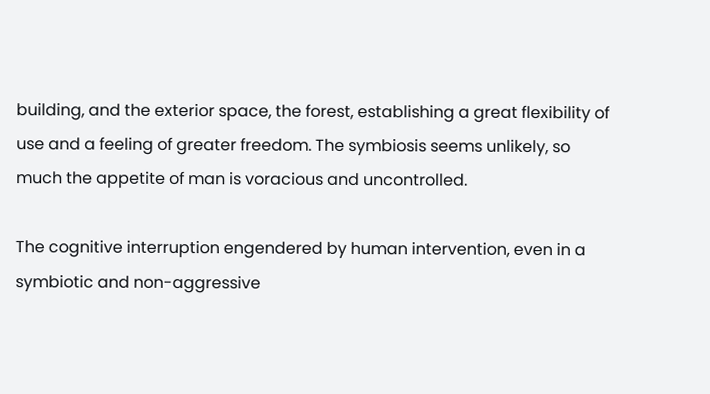building, and the exterior space, the forest, establishing a great flexibility of use and a feeling of greater freedom. The symbiosis seems unlikely, so much the appetite of man is voracious and uncontrolled.

The cognitive interruption engendered by human intervention, even in a symbiotic and non-aggressive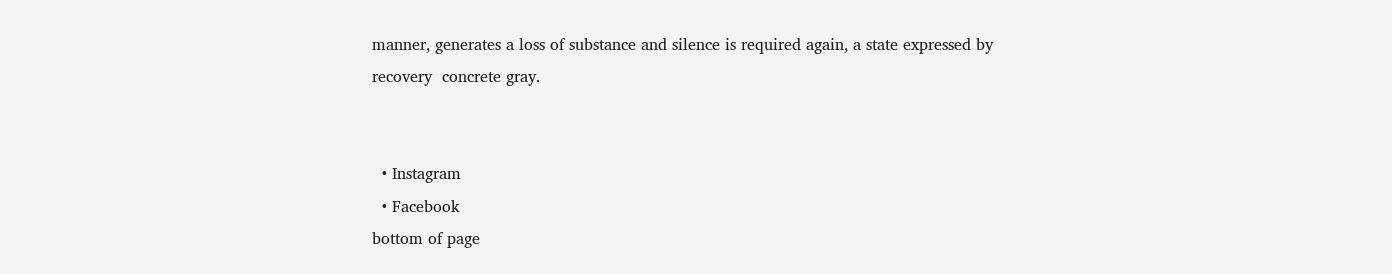manner, generates a loss of substance and silence is required again, a state expressed by recovery  concrete gray.


  • Instagram
  • Facebook
bottom of page